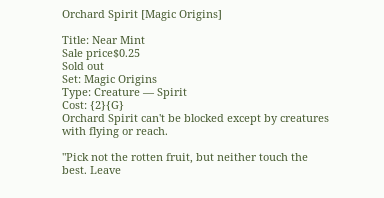Orchard Spirit [Magic Origins]

Title: Near Mint
Sale price$0.25
Sold out
Set: Magic Origins
Type: Creature — Spirit
Cost: {2}{G}
Orchard Spirit can't be blocked except by creatures with flying or reach.

"Pick not the rotten fruit, but neither touch the best. Leave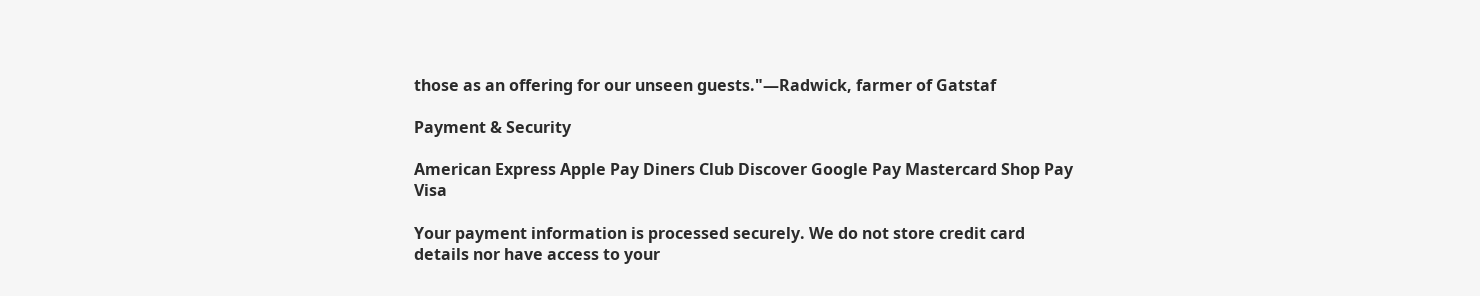those as an offering for our unseen guests."—Radwick, farmer of Gatstaf

Payment & Security

American Express Apple Pay Diners Club Discover Google Pay Mastercard Shop Pay Visa

Your payment information is processed securely. We do not store credit card details nor have access to your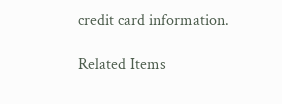credit card information.

Related Items